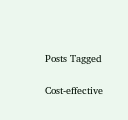Posts Tagged

Cost-effective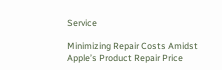Service

Minimizing Repair Costs Amidst Apple’s Product Repair Price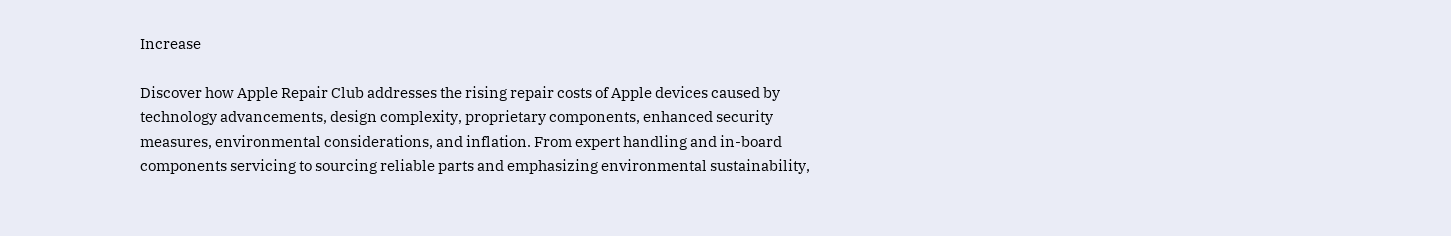Increase

Discover how Apple Repair Club addresses the rising repair costs of Apple devices caused by technology advancements, design complexity, proprietary components, enhanced security measures, environmental considerations, and inflation. From expert handling and in-board components servicing to sourcing reliable parts and emphasizing environmental sustainability,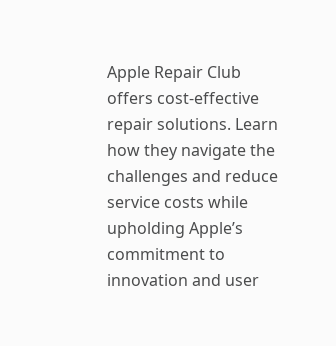Apple Repair Club offers cost-effective repair solutions. Learn how they navigate the challenges and reduce service costs while upholding Apple’s commitment to innovation and user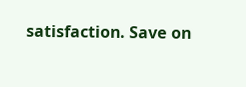satisfaction. Save on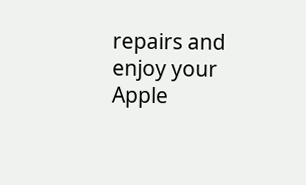repairs and enjoy your Apple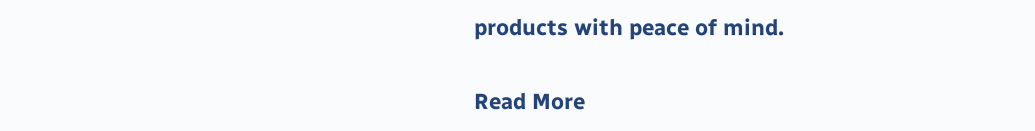products with peace of mind.

Read More